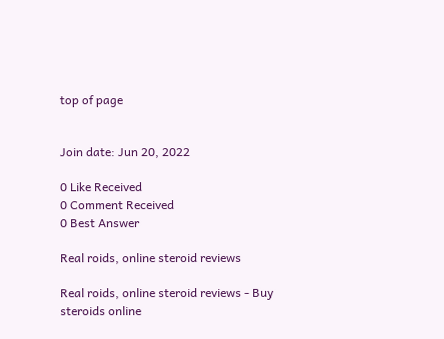top of page


Join date: Jun 20, 2022

0 Like Received
0 Comment Received
0 Best Answer

Real roids, online steroid reviews

Real roids, online steroid reviews - Buy steroids online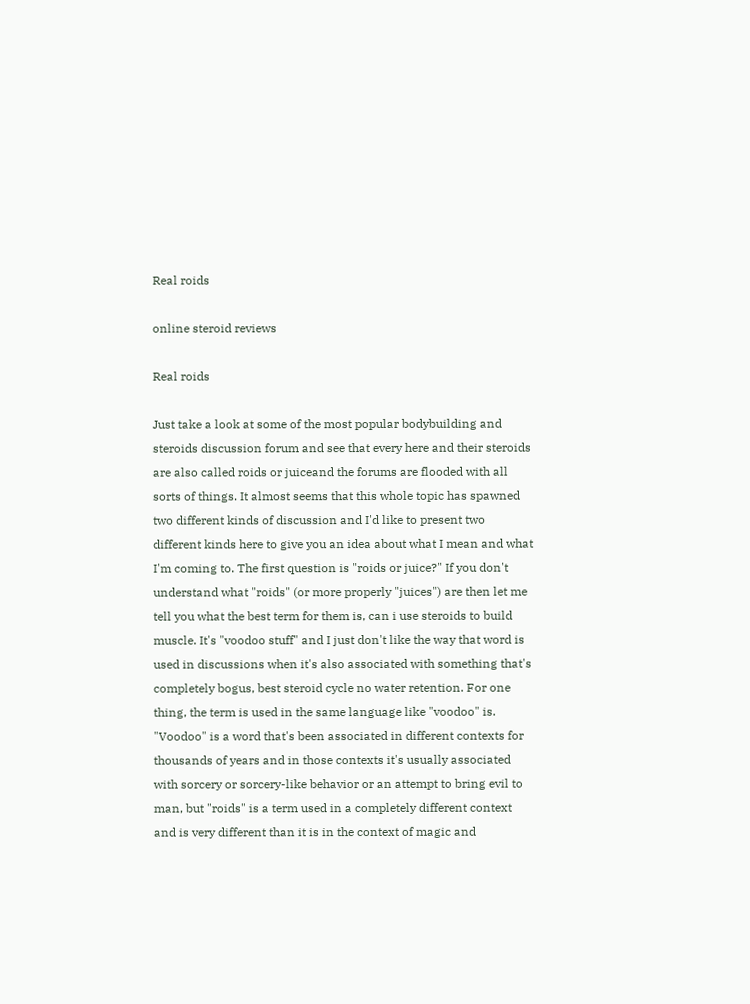Real roids

online steroid reviews

Real roids

Just take a look at some of the most popular bodybuilding and steroids discussion forum and see that every here and their steroids are also called roids or juiceand the forums are flooded with all sorts of things. It almost seems that this whole topic has spawned two different kinds of discussion and I'd like to present two different kinds here to give you an idea about what I mean and what I'm coming to. The first question is "roids or juice?" If you don't understand what "roids" (or more properly "juices") are then let me tell you what the best term for them is, can i use steroids to build muscle. It's "voodoo stuff" and I just don't like the way that word is used in discussions when it's also associated with something that's completely bogus, best steroid cycle no water retention. For one thing, the term is used in the same language like "voodoo" is. "Voodoo" is a word that's been associated in different contexts for thousands of years and in those contexts it's usually associated with sorcery or sorcery-like behavior or an attempt to bring evil to man, but "roids" is a term used in a completely different context and is very different than it is in the context of magic and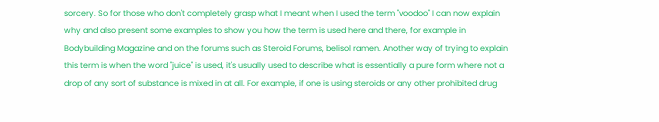sorcery. So for those who don't completely grasp what I meant when I used the term "voodoo" I can now explain why and also present some examples to show you how the term is used here and there, for example in Bodybuilding Magazine and on the forums such as Steroid Forums, belisol ramen. Another way of trying to explain this term is when the word "juice" is used, it's usually used to describe what is essentially a pure form where not a drop of any sort of substance is mixed in at all. For example, if one is using steroids or any other prohibited drug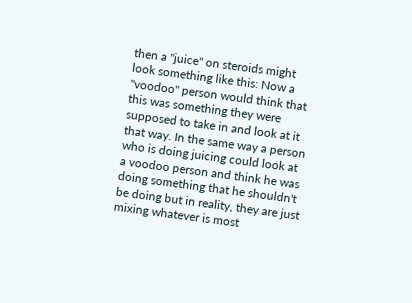then a "juice" on steroids might look something like this: Now a "voodoo" person would think that this was something they were supposed to take in and look at it that way. In the same way a person who is doing juicing could look at a voodoo person and think he was doing something that he shouldn't be doing but in reality, they are just mixing whatever is most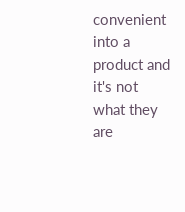convenient into a product and it's not what they are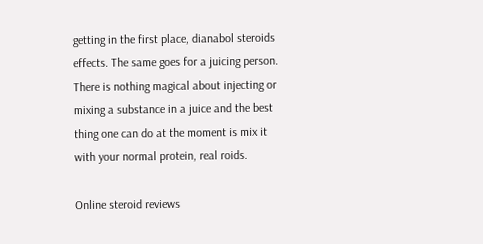getting in the first place, dianabol steroids effects. The same goes for a juicing person. There is nothing magical about injecting or mixing a substance in a juice and the best thing one can do at the moment is mix it with your normal protein, real roids.

Online steroid reviews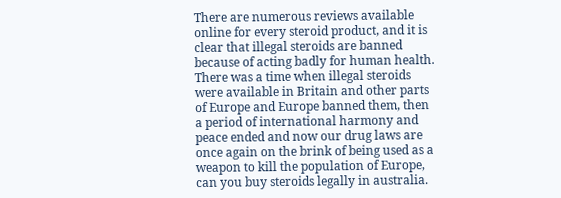There are numerous reviews available online for every steroid product, and it is clear that illegal steroids are banned because of acting badly for human health. There was a time when illegal steroids were available in Britain and other parts of Europe and Europe banned them, then a period of international harmony and peace ended and now our drug laws are once again on the brink of being used as a weapon to kill the population of Europe, can you buy steroids legally in australia.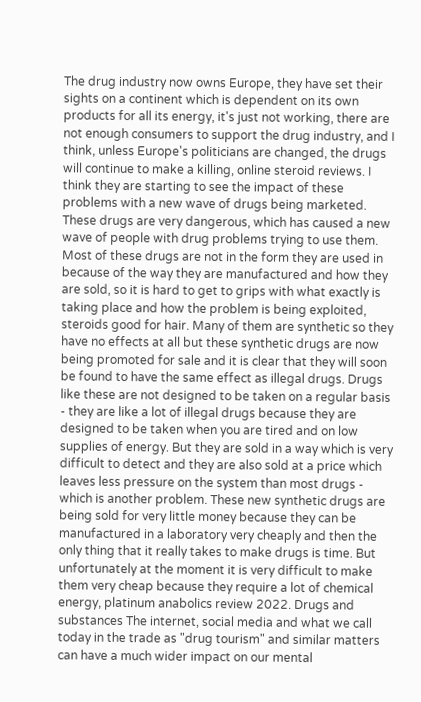The drug industry now owns Europe, they have set their sights on a continent which is dependent on its own products for all its energy, it's just not working, there are not enough consumers to support the drug industry, and I think, unless Europe's politicians are changed, the drugs will continue to make a killing, online steroid reviews. I think they are starting to see the impact of these problems with a new wave of drugs being marketed. These drugs are very dangerous, which has caused a new wave of people with drug problems trying to use them. Most of these drugs are not in the form they are used in because of the way they are manufactured and how they are sold, so it is hard to get to grips with what exactly is taking place and how the problem is being exploited, steroids good for hair. Many of them are synthetic so they have no effects at all but these synthetic drugs are now being promoted for sale and it is clear that they will soon be found to have the same effect as illegal drugs. Drugs like these are not designed to be taken on a regular basis - they are like a lot of illegal drugs because they are designed to be taken when you are tired and on low supplies of energy. But they are sold in a way which is very difficult to detect and they are also sold at a price which leaves less pressure on the system than most drugs - which is another problem. These new synthetic drugs are being sold for very little money because they can be manufactured in a laboratory very cheaply and then the only thing that it really takes to make drugs is time. But unfortunately at the moment it is very difficult to make them very cheap because they require a lot of chemical energy, platinum anabolics review 2022. Drugs and substances The internet, social media and what we call today in the trade as "drug tourism" and similar matters can have a much wider impact on our mental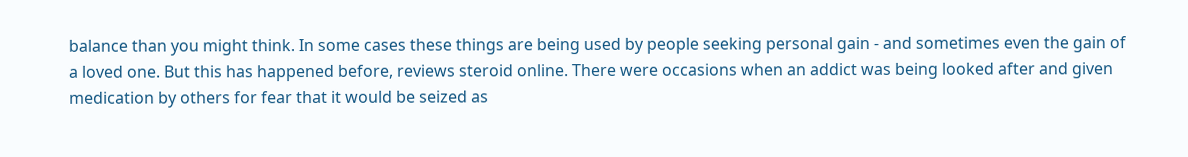balance than you might think. In some cases these things are being used by people seeking personal gain - and sometimes even the gain of a loved one. But this has happened before, reviews steroid online. There were occasions when an addict was being looked after and given medication by others for fear that it would be seized as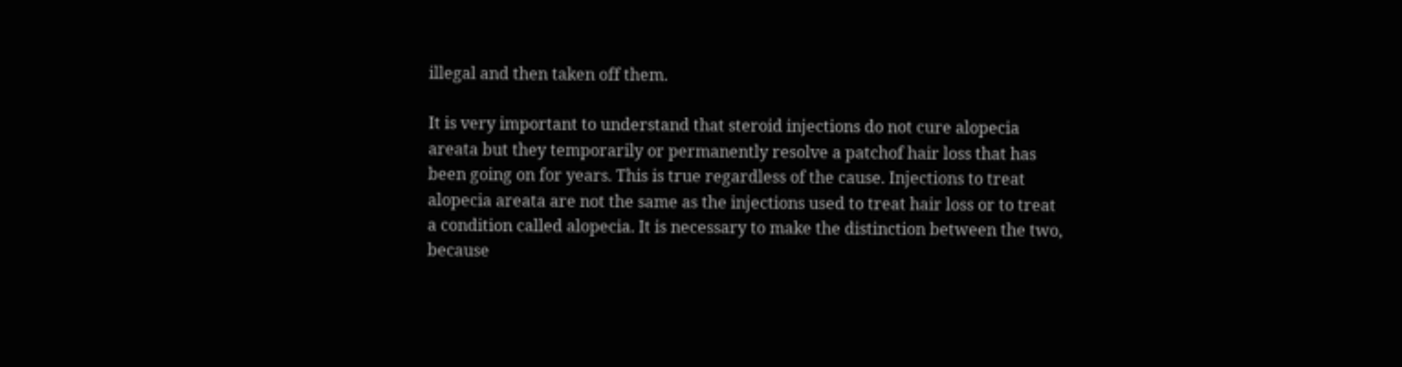illegal and then taken off them.

It is very important to understand that steroid injections do not cure alopecia areata but they temporarily or permanently resolve a patchof hair loss that has been going on for years. This is true regardless of the cause. Injections to treat alopecia areata are not the same as the injections used to treat hair loss or to treat a condition called alopecia. It is necessary to make the distinction between the two, because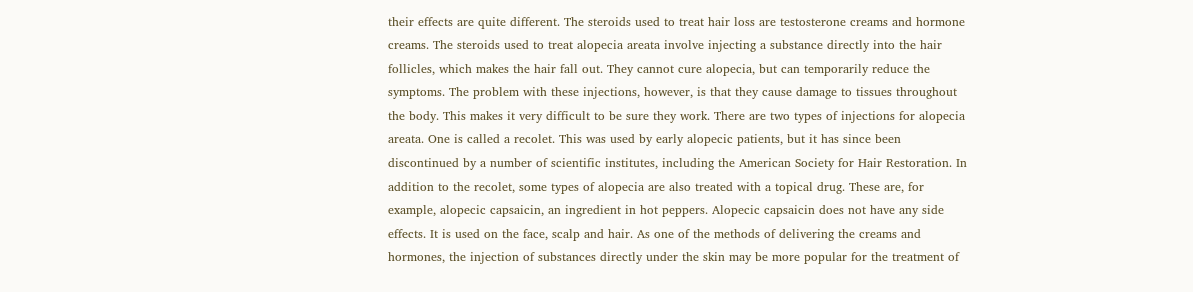their effects are quite different. The steroids used to treat hair loss are testosterone creams and hormone creams. The steroids used to treat alopecia areata involve injecting a substance directly into the hair follicles, which makes the hair fall out. They cannot cure alopecia, but can temporarily reduce the symptoms. The problem with these injections, however, is that they cause damage to tissues throughout the body. This makes it very difficult to be sure they work. There are two types of injections for alopecia areata. One is called a recolet. This was used by early alopecic patients, but it has since been discontinued by a number of scientific institutes, including the American Society for Hair Restoration. In addition to the recolet, some types of alopecia are also treated with a topical drug. These are, for example, alopecic capsaicin, an ingredient in hot peppers. Alopecic capsaicin does not have any side effects. It is used on the face, scalp and hair. As one of the methods of delivering the creams and hormones, the injection of substances directly under the skin may be more popular for the treatment of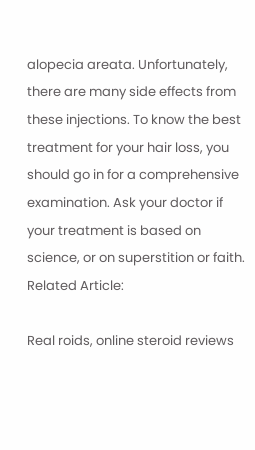alopecia areata. Unfortunately, there are many side effects from these injections. To know the best treatment for your hair loss, you should go in for a comprehensive examination. Ask your doctor if your treatment is based on science, or on superstition or faith. Related Article:

Real roids, online steroid reviews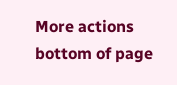More actions
bottom of page